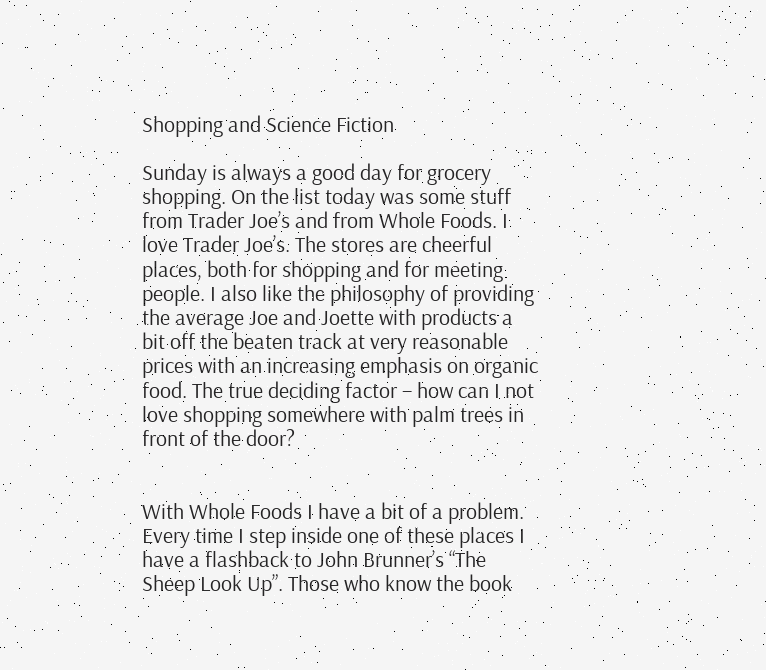Shopping and Science Fiction

Sunday is always a good day for grocery shopping. On the list today was some stuff from Trader Joe’s and from Whole Foods. I love Trader Joe’s. The stores are cheerful places, both for shopping and for meeting people. I also like the philosophy of providing the average Joe and Joette with products a bit off the beaten track at very reasonable prices with an increasing emphasis on organic food. The true deciding factor – how can I not love shopping somewhere with palm trees in front of the door?


With Whole Foods I have a bit of a problem. Every time I step inside one of these places I have a flashback to John Brunner’s “The Sheep Look Up”. Those who know the book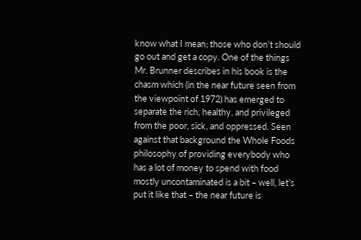know what I mean; those who don’t should go out and get a copy. One of the things Mr. Brunner describes in his book is the chasm which (in the near future seen from the viewpoint of 1972) has emerged to separate the rich, healthy, and privileged from the poor, sick, and oppressed. Seen against that background the Whole Foods philosophy of providing everybody who has a lot of money to spend with food mostly uncontaminated is a bit – well, let’s put it like that – the near future is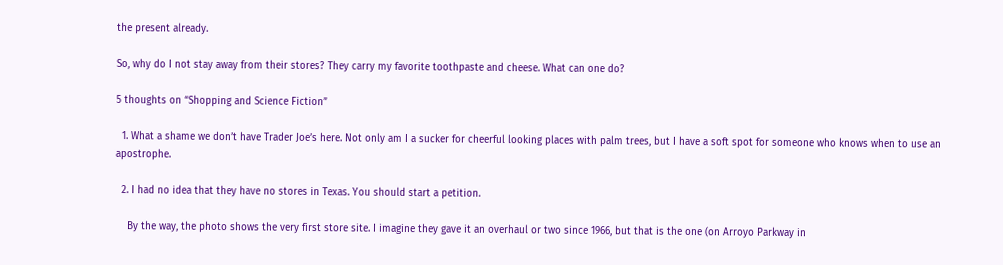the present already.

So, why do I not stay away from their stores? They carry my favorite toothpaste and cheese. What can one do?

5 thoughts on “Shopping and Science Fiction”

  1. What a shame we don’t have Trader Joe’s here. Not only am I a sucker for cheerful looking places with palm trees, but I have a soft spot for someone who knows when to use an apostrophe.

  2. I had no idea that they have no stores in Texas. You should start a petition.

    By the way, the photo shows the very first store site. I imagine they gave it an overhaul or two since 1966, but that is the one (on Arroyo Parkway in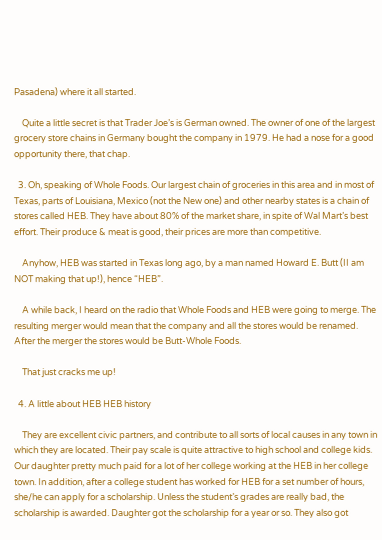Pasadena) where it all started.

    Quite a little secret is that Trader Joe’s is German owned. The owner of one of the largest grocery store chains in Germany bought the company in 1979. He had a nose for a good opportunity there, that chap.

  3. Oh, speaking of Whole Foods. Our largest chain of groceries in this area and in most of Texas, parts of Louisiana, Mexico (not the New one) and other nearby states is a chain of stores called HEB. They have about 80% of the market share, in spite of Wal Mart’s best effort. Their produce & meat is good, their prices are more than competitive.

    Anyhow, HEB was started in Texas long ago, by a man named Howard E. Butt (II am NOT making that up!), hence “HEB”.

    A while back, I heard on the radio that Whole Foods and HEB were going to merge. The resulting merger would mean that the company and all the stores would be renamed. After the merger the stores would be Butt-Whole Foods.

    That just cracks me up!

  4. A little about HEB HEB history

    They are excellent civic partners, and contribute to all sorts of local causes in any town in which they are located. Their pay scale is quite attractive to high school and college kids. Our daughter pretty much paid for a lot of her college working at the HEB in her college town. In addition, after a college student has worked for HEB for a set number of hours, she/he can apply for a scholarship. Unless the student’s grades are really bad, the scholarship is awarded. Daughter got the scholarship for a year or so. They also got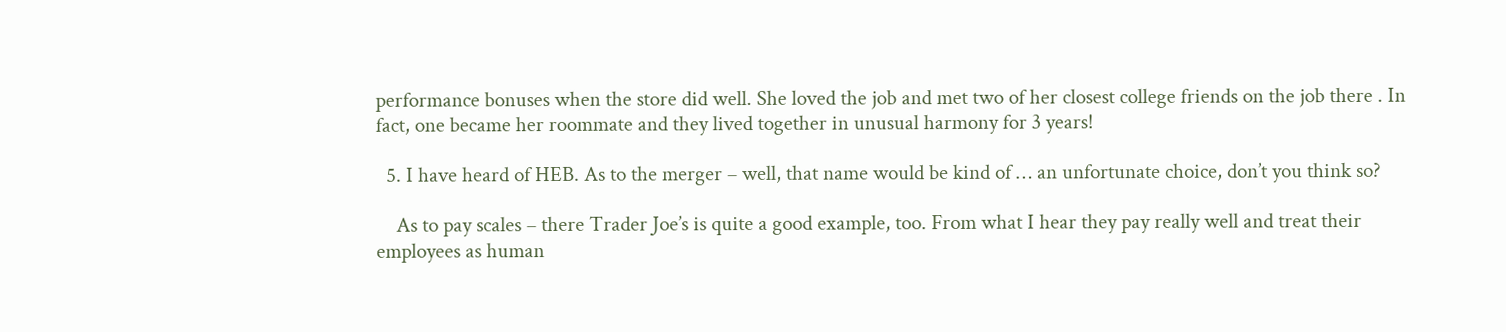performance bonuses when the store did well. She loved the job and met two of her closest college friends on the job there . In fact, one became her roommate and they lived together in unusual harmony for 3 years!

  5. I have heard of HEB. As to the merger – well, that name would be kind of … an unfortunate choice, don’t you think so?

    As to pay scales – there Trader Joe’s is quite a good example, too. From what I hear they pay really well and treat their employees as human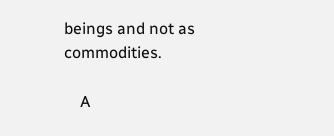beings and not as commodities.

    A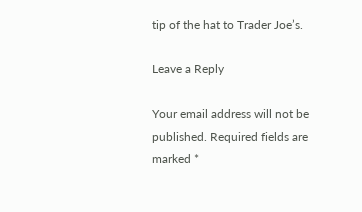tip of the hat to Trader Joe’s.

Leave a Reply

Your email address will not be published. Required fields are marked *